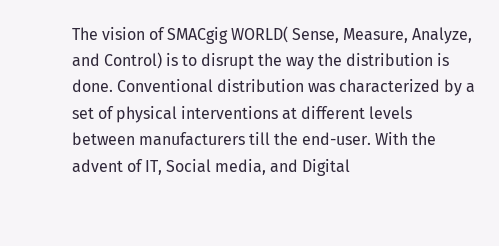The vision of SMACgig WORLD( Sense, Measure, Analyze, and Control) is to disrupt the way the distribution is done. Conventional distribution was characterized by a set of physical interventions at different levels between manufacturers till the end-user. With the advent of IT, Social media, and Digital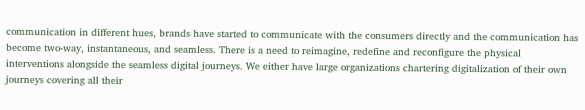communication in different hues, brands have started to communicate with the consumers directly and the communication has become two-way, instantaneous, and seamless. There is a need to reimagine, redefine and reconfigure the physical interventions alongside the seamless digital journeys. We either have large organizations chartering digitalization of their own journeys covering all their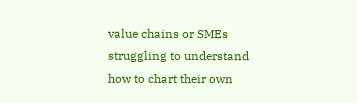value chains or SMEs struggling to understand how to chart their own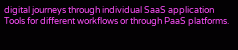digital journeys through individual SaaS application Tools for different workflows or through PaaS platforms.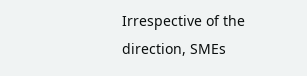Irrespective of the direction, SMEs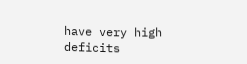have very high deficits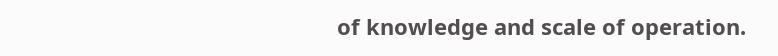of knowledge and scale of operation.